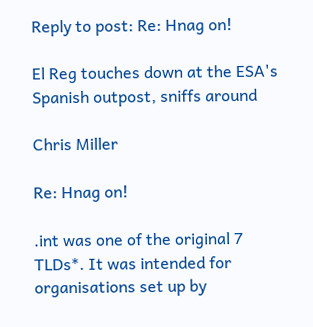Reply to post: Re: Hnag on!

El Reg touches down at the ESA's Spanish outpost, sniffs around

Chris Miller

Re: Hnag on!

.int was one of the original 7 TLDs*. It was intended for organisations set up by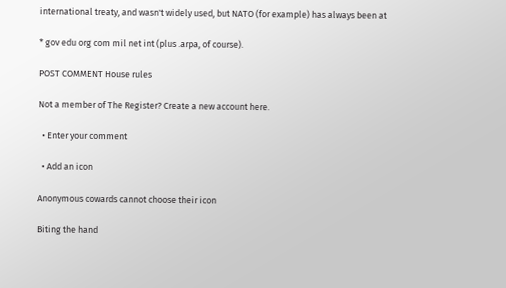international treaty, and wasn't widely used, but NATO (for example) has always been at

* gov edu org com mil net int (plus .arpa, of course).

POST COMMENT House rules

Not a member of The Register? Create a new account here.

  • Enter your comment

  • Add an icon

Anonymous cowards cannot choose their icon

Biting the hand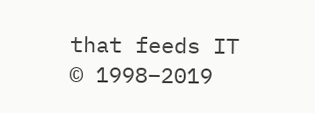that feeds IT © 1998–2019